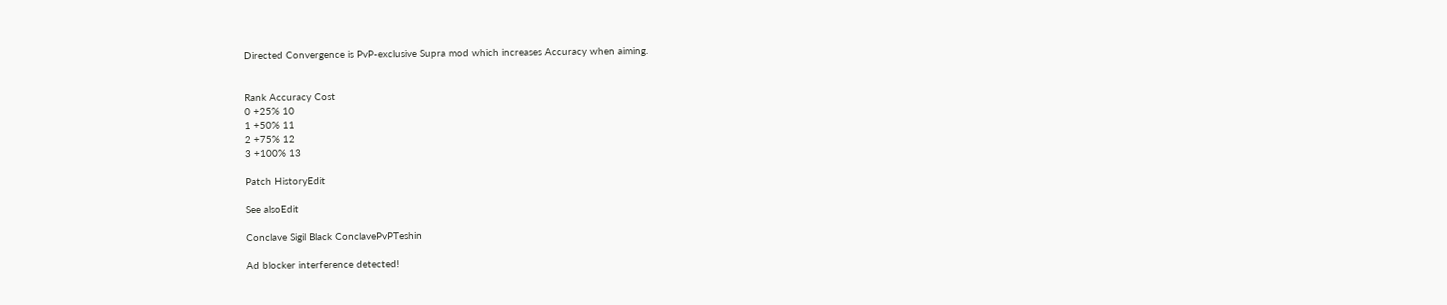Directed Convergence is PvP-exclusive Supra mod which increases Accuracy when aiming.


Rank Accuracy Cost
0 +25% 10
1 +50% 11
2 +75% 12
3 +100% 13

Patch HistoryEdit

See alsoEdit

Conclave Sigil Black ConclavePvPTeshin

Ad blocker interference detected!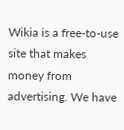Wikia is a free-to-use site that makes money from advertising. We have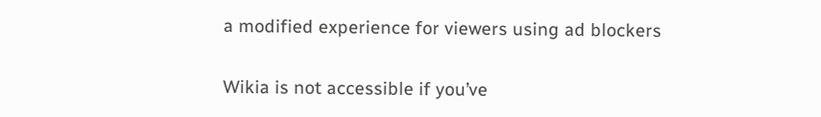a modified experience for viewers using ad blockers

Wikia is not accessible if you’ve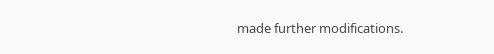made further modifications.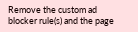Remove the custom ad blocker rule(s) and the page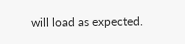will load as expected.